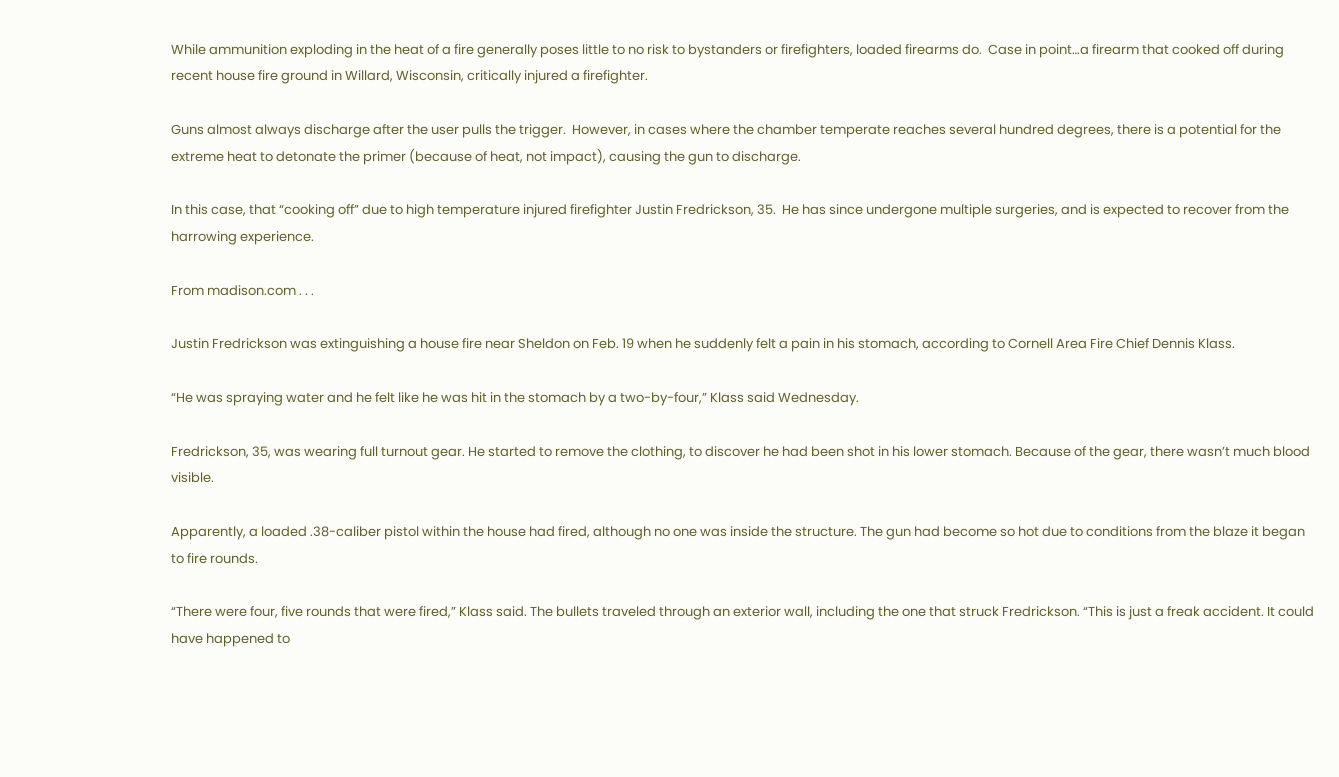While ammunition exploding in the heat of a fire generally poses little to no risk to bystanders or firefighters, loaded firearms do.  Case in point…a firearm that cooked off during recent house fire ground in Willard, Wisconsin, critically injured a firefighter.

Guns almost always discharge after the user pulls the trigger.  However, in cases where the chamber temperate reaches several hundred degrees, there is a potential for the extreme heat to detonate the primer (because of heat, not impact), causing the gun to discharge.

In this case, that “cooking off” due to high temperature injured firefighter Justin Fredrickson, 35.  He has since undergone multiple surgeries, and is expected to recover from the harrowing experience.

From madison.com . . .

Justin Fredrickson was extinguishing a house fire near Sheldon on Feb. 19 when he suddenly felt a pain in his stomach, according to Cornell Area Fire Chief Dennis Klass.

“He was spraying water and he felt like he was hit in the stomach by a two-by-four,” Klass said Wednesday.

Fredrickson, 35, was wearing full turnout gear. He started to remove the clothing, to discover he had been shot in his lower stomach. Because of the gear, there wasn’t much blood visible.

Apparently, a loaded .38-caliber pistol within the house had fired, although no one was inside the structure. The gun had become so hot due to conditions from the blaze it began to fire rounds.

“There were four, five rounds that were fired,” Klass said. The bullets traveled through an exterior wall, including the one that struck Fredrickson. “This is just a freak accident. It could have happened to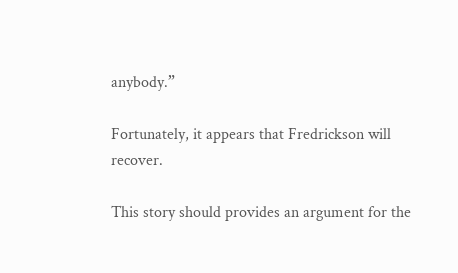anybody.”

Fortunately, it appears that Fredrickson will recover.

This story should provides an argument for the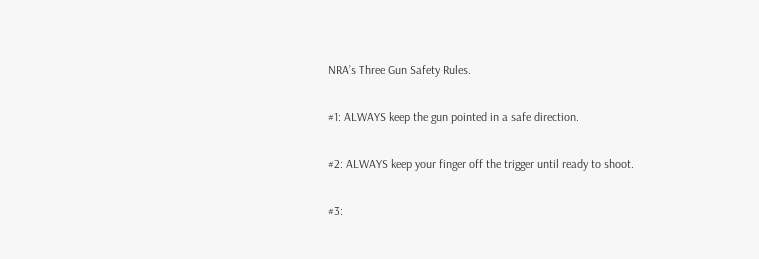NRA’s Three Gun Safety Rules.

#1: ALWAYS keep the gun pointed in a safe direction.

#2: ALWAYS keep your finger off the trigger until ready to shoot.

#3: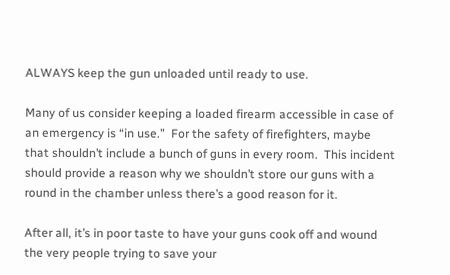ALWAYS keep the gun unloaded until ready to use.

Many of us consider keeping a loaded firearm accessible in case of an emergency is “in use.”  For the safety of firefighters, maybe that shouldn’t include a bunch of guns in every room.  This incident should provide a reason why we shouldn’t store our guns with a round in the chamber unless there’s a good reason for it.

After all, it’s in poor taste to have your guns cook off and wound the very people trying to save your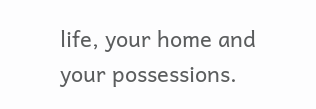life, your home and your possessions.